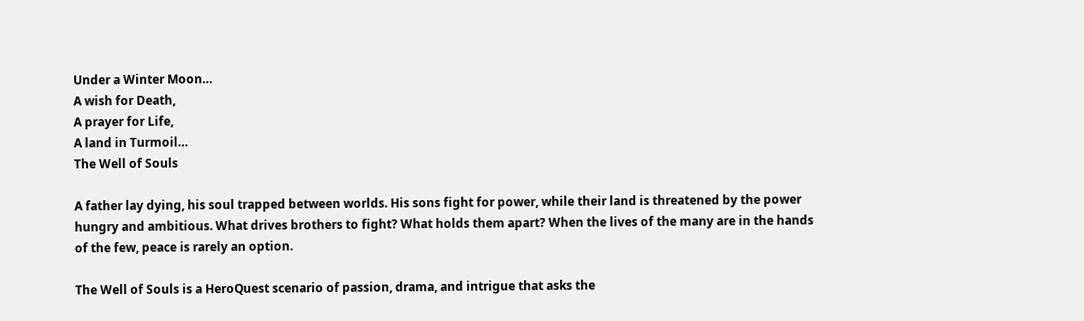Under a Winter Moon…
A wish for Death,
A prayer for Life,
A land in Turmoil…
The Well of Souls

A father lay dying, his soul trapped between worlds. His sons fight for power, while their land is threatened by the power hungry and ambitious. What drives brothers to fight? What holds them apart? When the lives of the many are in the hands of the few, peace is rarely an option.

The Well of Souls is a HeroQuest scenario of passion, drama, and intrigue that asks the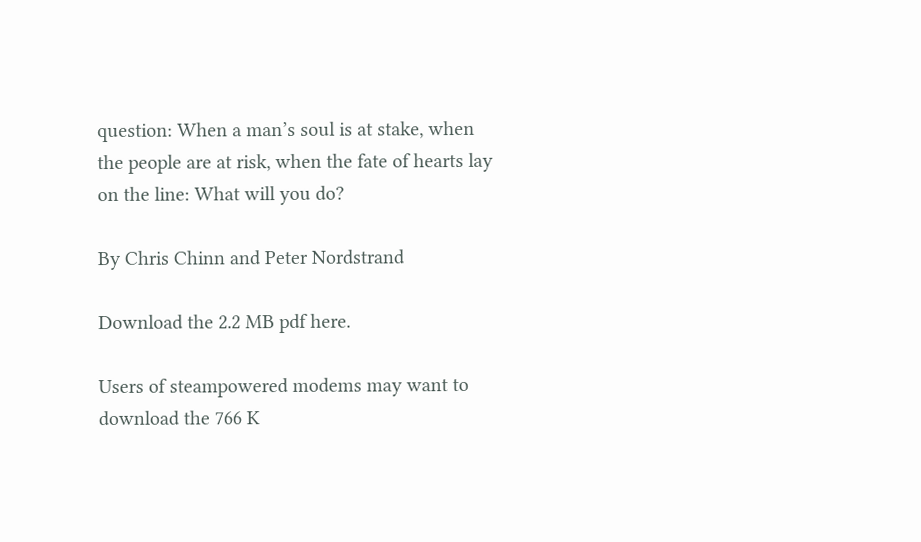question: When a man’s soul is at stake, when the people are at risk, when the fate of hearts lay on the line: What will you do?

By Chris Chinn and Peter Nordstrand

Download the 2.2 MB pdf here.

Users of steampowered modems may want to download the 766 K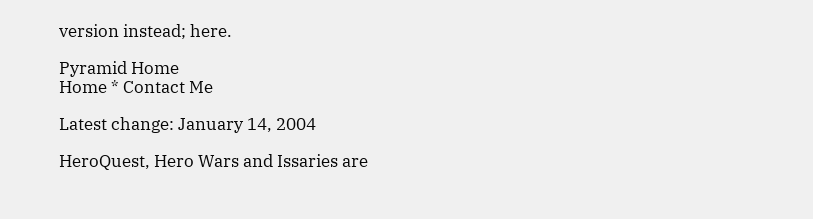version instead; here.

Pyramid Home
Home * Contact Me

Latest change: January 14, 2004

HeroQuest, Hero Wars and Issaries are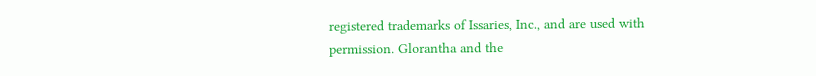registered trademarks of Issaries, Inc., and are used with permission. Glorantha and the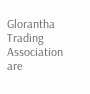Glorantha Trading Association are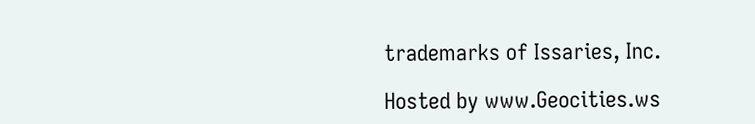trademarks of Issaries, Inc.

Hosted by www.Geocities.ws